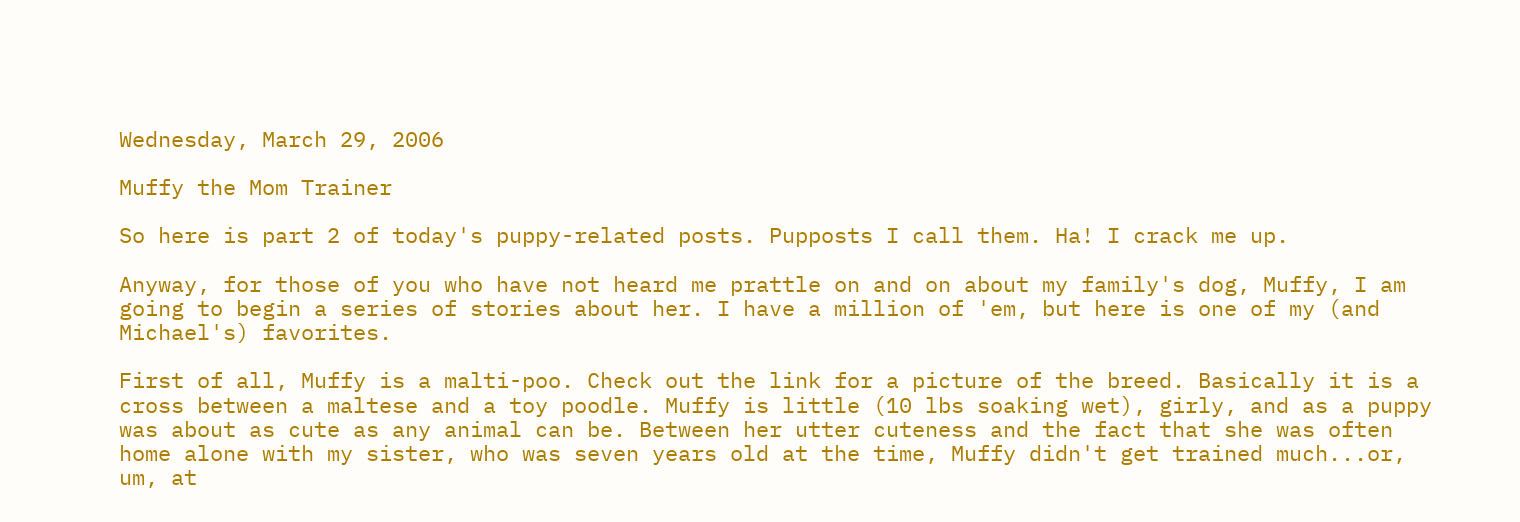Wednesday, March 29, 2006

Muffy the Mom Trainer

So here is part 2 of today's puppy-related posts. Pupposts I call them. Ha! I crack me up.

Anyway, for those of you who have not heard me prattle on and on about my family's dog, Muffy, I am going to begin a series of stories about her. I have a million of 'em, but here is one of my (and Michael's) favorites.

First of all, Muffy is a malti-poo. Check out the link for a picture of the breed. Basically it is a cross between a maltese and a toy poodle. Muffy is little (10 lbs soaking wet), girly, and as a puppy was about as cute as any animal can be. Between her utter cuteness and the fact that she was often home alone with my sister, who was seven years old at the time, Muffy didn't get trained much...or, um, at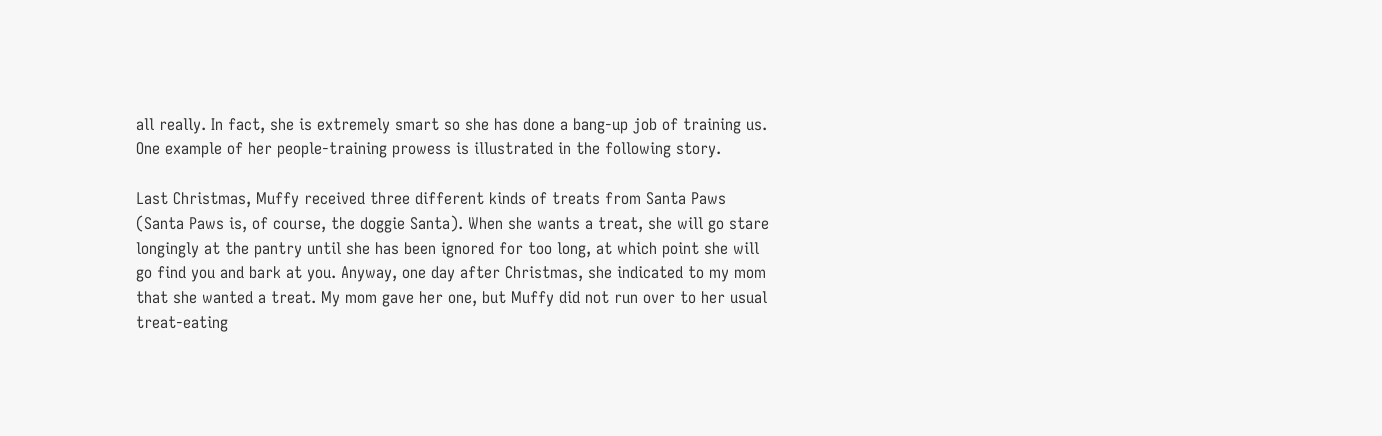all really. In fact, she is extremely smart so she has done a bang-up job of training us. One example of her people-training prowess is illustrated in the following story.

Last Christmas, Muffy received three different kinds of treats from Santa Paws (Santa Paws is, of course, the doggie Santa). When she wants a treat, she will go stare longingly at the pantry until she has been ignored for too long, at which point she will go find you and bark at you. Anyway, one day after Christmas, she indicated to my mom that she wanted a treat. My mom gave her one, but Muffy did not run over to her usual treat-eating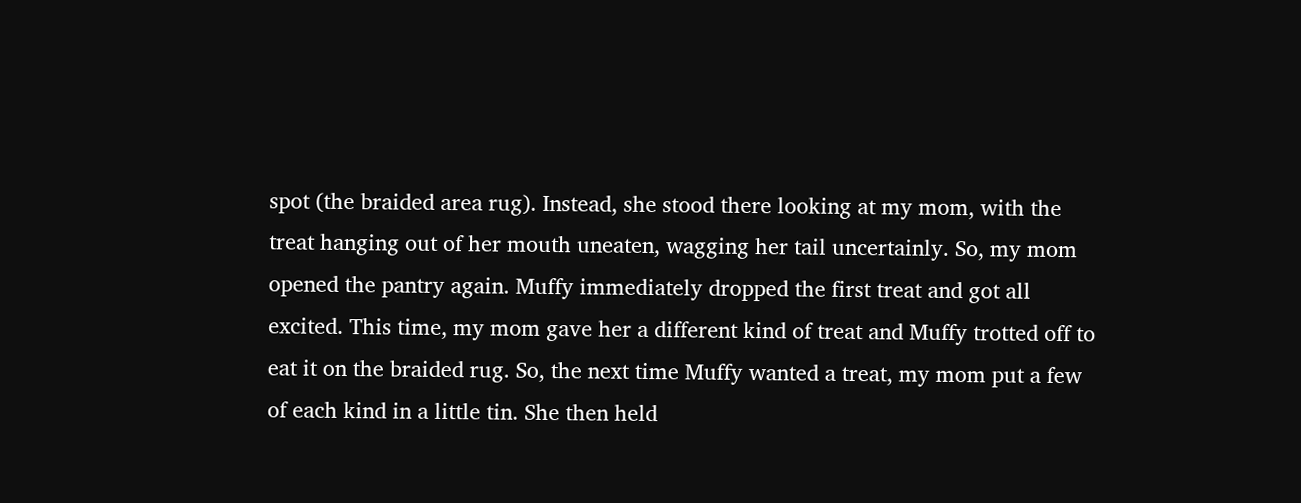spot (the braided area rug). Instead, she stood there looking at my mom, with the treat hanging out of her mouth uneaten, wagging her tail uncertainly. So, my mom opened the pantry again. Muffy immediately dropped the first treat and got all excited. This time, my mom gave her a different kind of treat and Muffy trotted off to eat it on the braided rug. So, the next time Muffy wanted a treat, my mom put a few of each kind in a little tin. She then held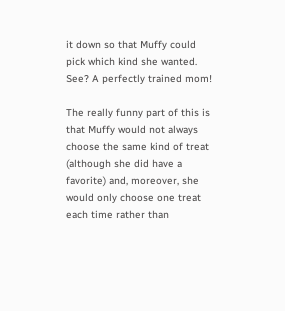it down so that Muffy could pick which kind she wanted. See? A perfectly trained mom!

The really funny part of this is that Muffy would not always choose the same kind of treat (although she did have a favorite) and, moreover, she would only choose one treat each time rather than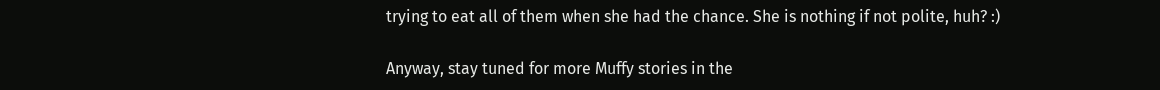trying to eat all of them when she had the chance. She is nothing if not polite, huh? :)

Anyway, stay tuned for more Muffy stories in the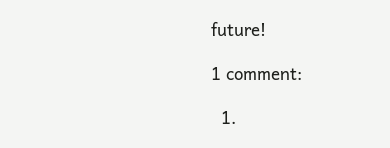future!

1 comment:

  1.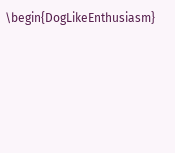\begin{DogLikeEnthusiasm}